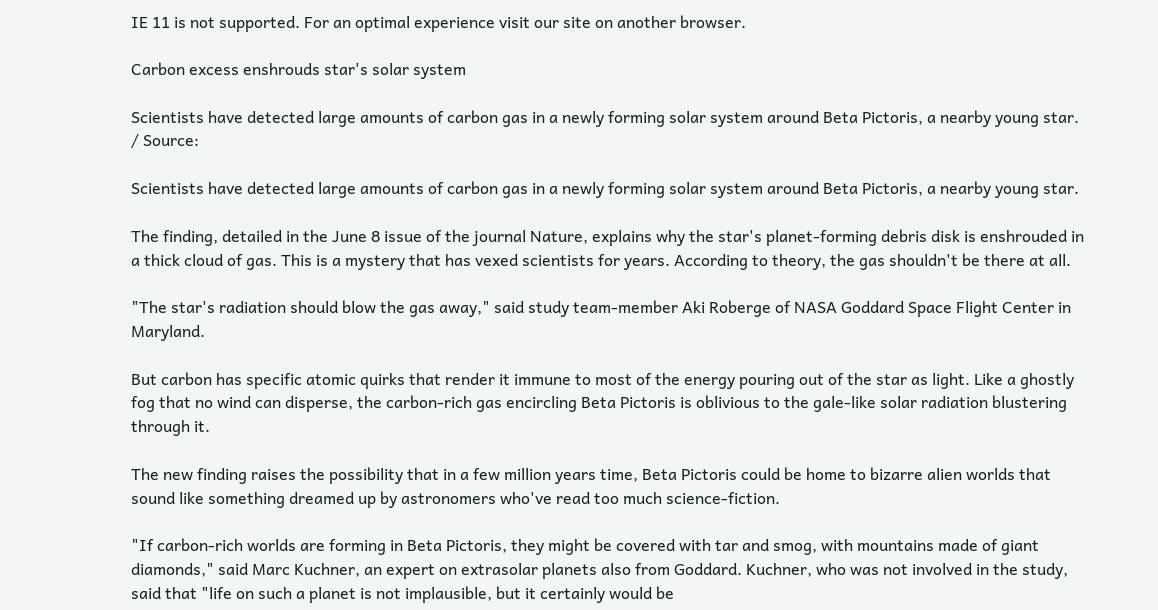IE 11 is not supported. For an optimal experience visit our site on another browser.

Carbon excess enshrouds star's solar system

Scientists have detected large amounts of carbon gas in a newly forming solar system around Beta Pictoris, a nearby young star.
/ Source:

Scientists have detected large amounts of carbon gas in a newly forming solar system around Beta Pictoris, a nearby young star.

The finding, detailed in the June 8 issue of the journal Nature, explains why the star's planet-forming debris disk is enshrouded in a thick cloud of gas. This is a mystery that has vexed scientists for years. According to theory, the gas shouldn't be there at all.

"The star's radiation should blow the gas away," said study team-member Aki Roberge of NASA Goddard Space Flight Center in Maryland.

But carbon has specific atomic quirks that render it immune to most of the energy pouring out of the star as light. Like a ghostly fog that no wind can disperse, the carbon-rich gas encircling Beta Pictoris is oblivious to the gale-like solar radiation blustering through it.

The new finding raises the possibility that in a few million years time, Beta Pictoris could be home to bizarre alien worlds that sound like something dreamed up by astronomers who've read too much science-fiction.

"If carbon-rich worlds are forming in Beta Pictoris, they might be covered with tar and smog, with mountains made of giant diamonds," said Marc Kuchner, an expert on extrasolar planets also from Goddard. Kuchner, who was not involved in the study, said that "life on such a planet is not implausible, but it certainly would be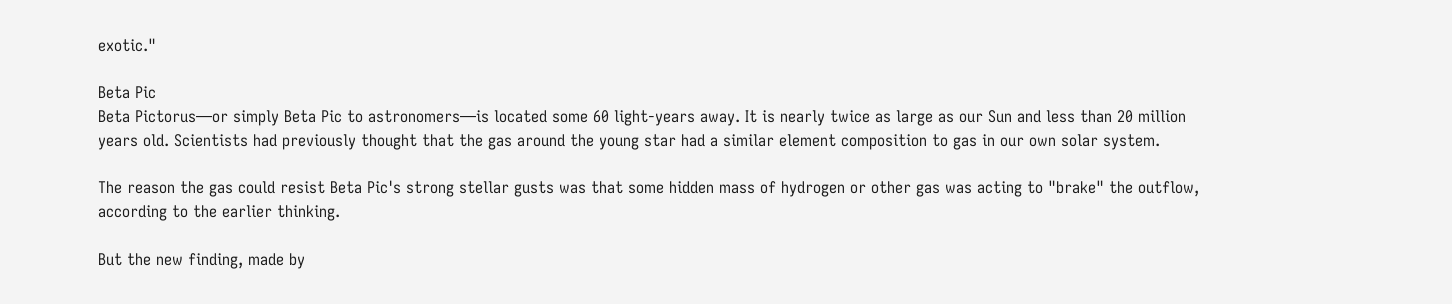exotic."

Beta Pic
Beta Pictorus—or simply Beta Pic to astronomers—is located some 60 light-years away. It is nearly twice as large as our Sun and less than 20 million years old. Scientists had previously thought that the gas around the young star had a similar element composition to gas in our own solar system.

The reason the gas could resist Beta Pic's strong stellar gusts was that some hidden mass of hydrogen or other gas was acting to "brake" the outflow, according to the earlier thinking.

But the new finding, made by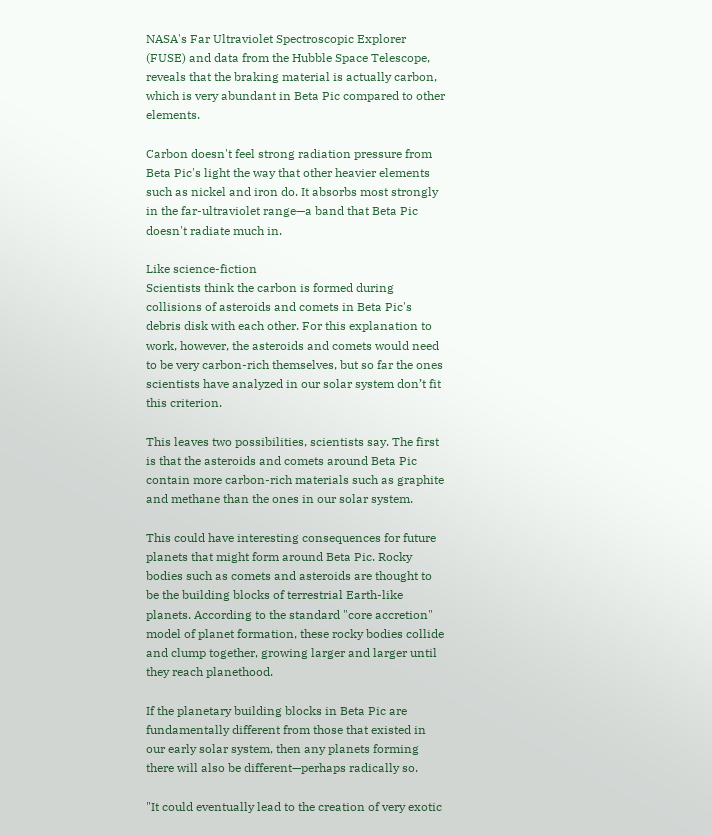NASA's Far Ultraviolet Spectroscopic Explorer (FUSE) and data from the Hubble Space Telescope, reveals that the braking material is actually carbon, which is very abundant in Beta Pic compared to other elements.

Carbon doesn't feel strong radiation pressure from Beta Pic's light the way that other heavier elements such as nickel and iron do. It absorbs most strongly in the far-ultraviolet range—a band that Beta Pic doesn't radiate much in.

Like science-fiction
Scientists think the carbon is formed during collisions of asteroids and comets in Beta Pic's debris disk with each other. For this explanation to work, however, the asteroids and comets would need to be very carbon-rich themselves, but so far the ones scientists have analyzed in our solar system don’t fit this criterion.

This leaves two possibilities, scientists say. The first is that the asteroids and comets around Beta Pic contain more carbon-rich materials such as graphite and methane than the ones in our solar system.

This could have interesting consequences for future planets that might form around Beta Pic. Rocky bodies such as comets and asteroids are thought to be the building blocks of terrestrial Earth-like planets. According to the standard "core accretion" model of planet formation, these rocky bodies collide and clump together, growing larger and larger until they reach planethood.

If the planetary building blocks in Beta Pic are fundamentally different from those that existed in our early solar system, then any planets forming there will also be different—perhaps radically so.

"It could eventually lead to the creation of very exotic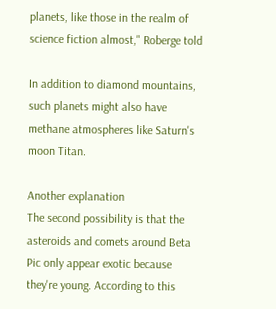planets, like those in the realm of science fiction almost," Roberge told

In addition to diamond mountains, such planets might also have methane atmospheres like Saturn's moon Titan.

Another explanation
The second possibility is that the asteroids and comets around Beta Pic only appear exotic because they're young. According to this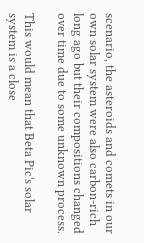scenario, the asteroids and comets in our own solar system were also carbon-rich long ago but their compositions changed over time due to some unknown process.

This would mean that Beta Pic's solar system is a close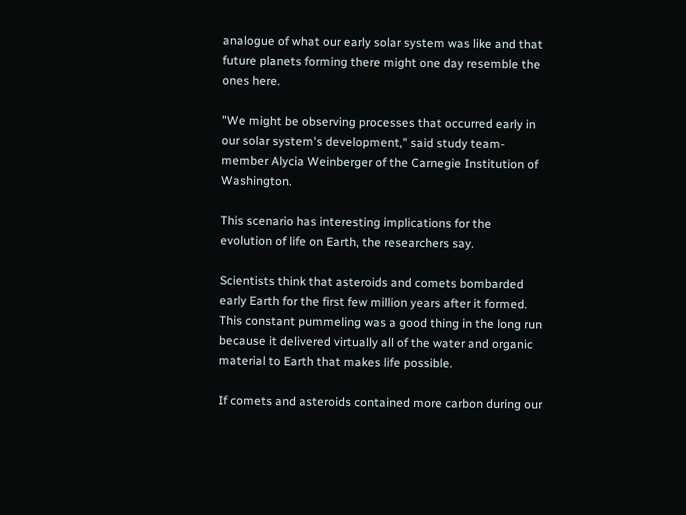analogue of what our early solar system was like and that future planets forming there might one day resemble the ones here.

"We might be observing processes that occurred early in our solar system's development," said study team-member Alycia Weinberger of the Carnegie Institution of Washington.

This scenario has interesting implications for the evolution of life on Earth, the researchers say.

Scientists think that asteroids and comets bombarded early Earth for the first few million years after it formed. This constant pummeling was a good thing in the long run because it delivered virtually all of the water and organic material to Earth that makes life possible.

If comets and asteroids contained more carbon during our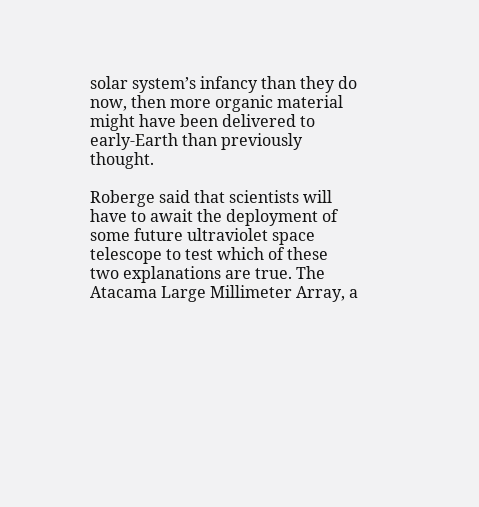solar system’s infancy than they do now, then more organic material might have been delivered to early-Earth than previously thought.

Roberge said that scientists will have to await the deployment of some future ultraviolet space telescope to test which of these two explanations are true. The Atacama Large Millimeter Array, a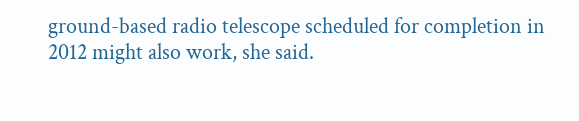ground-based radio telescope scheduled for completion in 2012 might also work, she said.